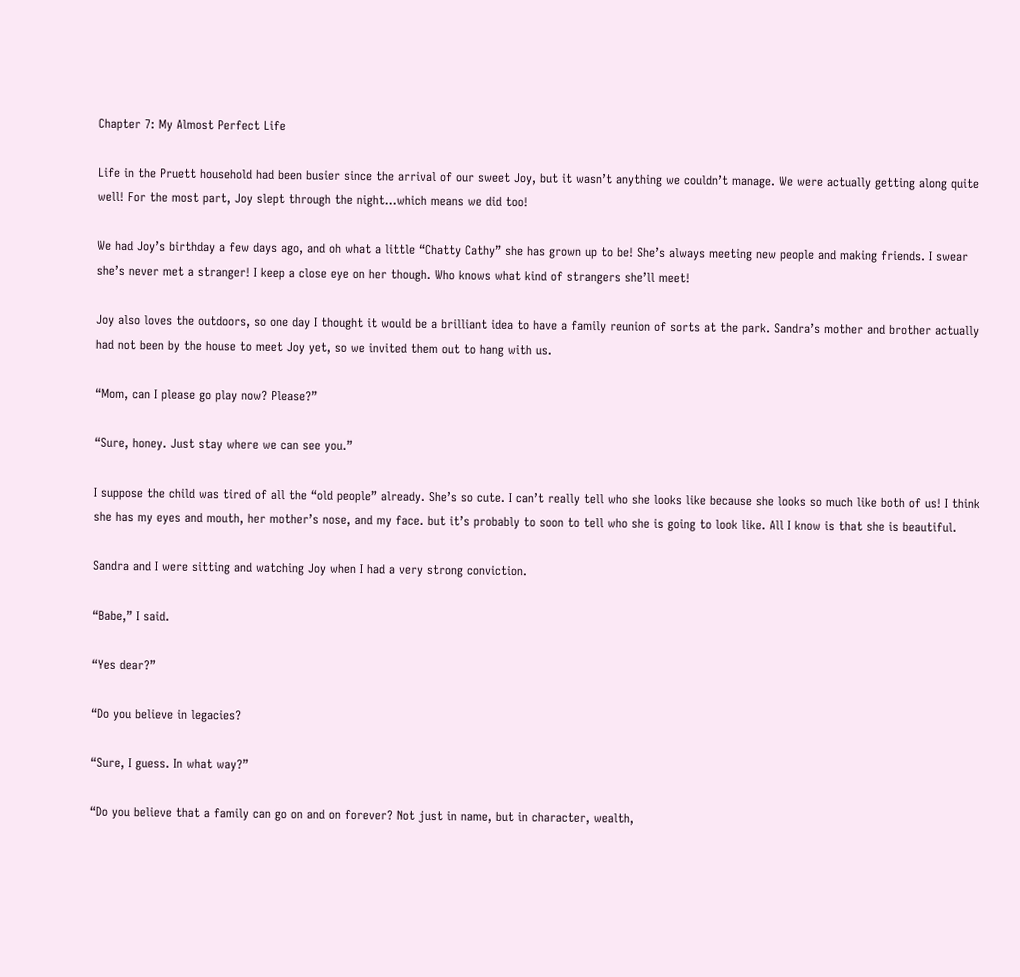Chapter 7: My Almost Perfect Life

Life in the Pruett household had been busier since the arrival of our sweet Joy, but it wasn’t anything we couldn’t manage. We were actually getting along quite well! For the most part, Joy slept through the night…which means we did too!

We had Joy’s birthday a few days ago, and oh what a little “Chatty Cathy” she has grown up to be! She’s always meeting new people and making friends. I swear she’s never met a stranger! I keep a close eye on her though. Who knows what kind of strangers she’ll meet!

Joy also loves the outdoors, so one day I thought it would be a brilliant idea to have a family reunion of sorts at the park. Sandra’s mother and brother actually had not been by the house to meet Joy yet, so we invited them out to hang with us.

“Mom, can I please go play now? Please?”

“Sure, honey. Just stay where we can see you.”

I suppose the child was tired of all the “old people” already. She’s so cute. I can’t really tell who she looks like because she looks so much like both of us! I think she has my eyes and mouth, her mother’s nose, and my face. but it’s probably to soon to tell who she is going to look like. All I know is that she is beautiful.

Sandra and I were sitting and watching Joy when I had a very strong conviction.

“Babe,” I said.

“Yes dear?”

“Do you believe in legacies?

“Sure, I guess. In what way?”

“Do you believe that a family can go on and on forever? Not just in name, but in character, wealth,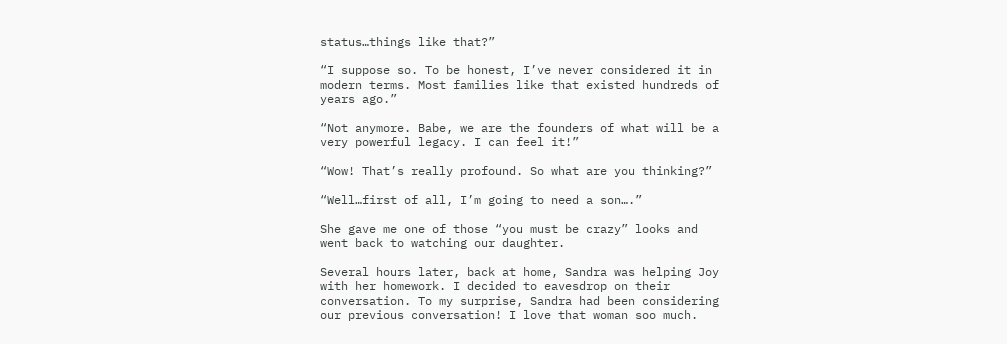status…things like that?”

“I suppose so. To be honest, I’ve never considered it in modern terms. Most families like that existed hundreds of years ago.”

“Not anymore. Babe, we are the founders of what will be a very powerful legacy. I can feel it!”

“Wow! That’s really profound. So what are you thinking?”

“Well…first of all, I’m going to need a son….”

She gave me one of those “you must be crazy” looks and went back to watching our daughter.

Several hours later, back at home, Sandra was helping Joy with her homework. I decided to eavesdrop on their conversation. To my surprise, Sandra had been considering our previous conversation! I love that woman soo much.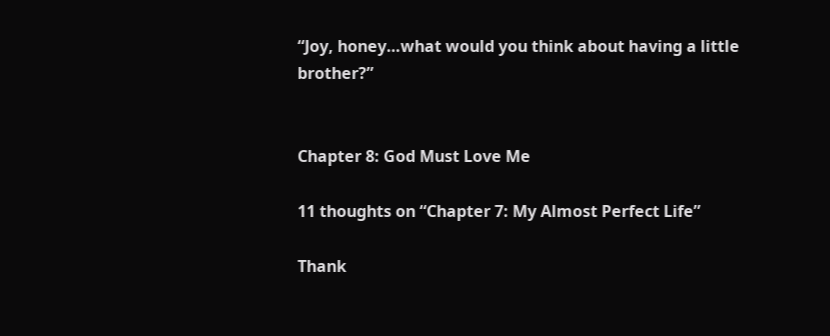“Joy, honey…what would you think about having a little brother?”


Chapter 8: God Must Love Me

11 thoughts on “Chapter 7: My Almost Perfect Life”

Thank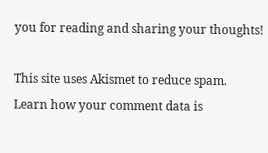you for reading and sharing your thoughts!

This site uses Akismet to reduce spam. Learn how your comment data is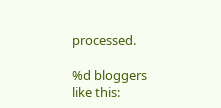processed.

%d bloggers like this: